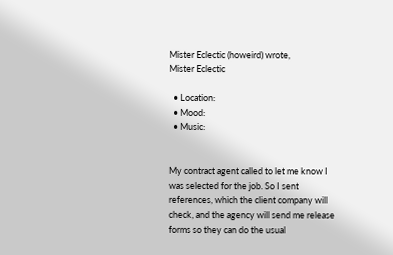Mister Eclectic (howeird) wrote,
Mister Eclectic

  • Location:
  • Mood:
  • Music:


My contract agent called to let me know I was selected for the job. So I sent references, which the client company will check, and the agency will send me release forms so they can do the usual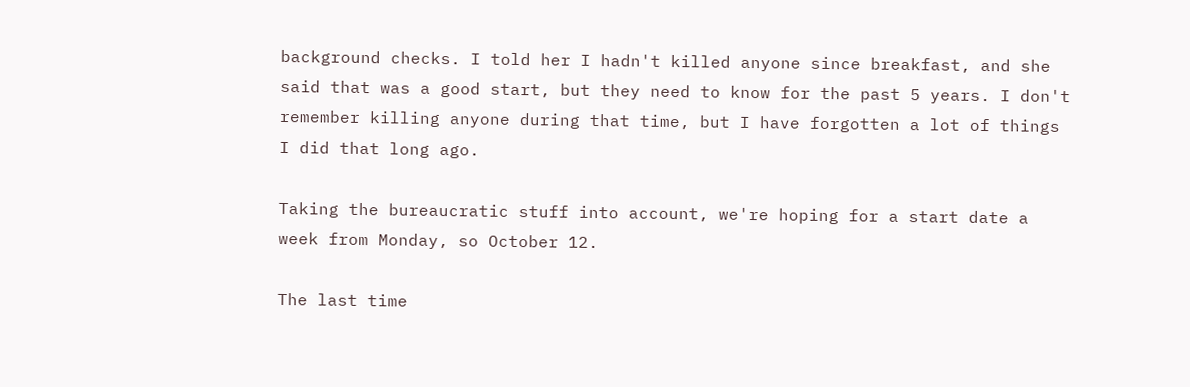background checks. I told her I hadn't killed anyone since breakfast, and she said that was a good start, but they need to know for the past 5 years. I don't remember killing anyone during that time, but I have forgotten a lot of things I did that long ago.

Taking the bureaucratic stuff into account, we're hoping for a start date a week from Monday, so October 12.

The last time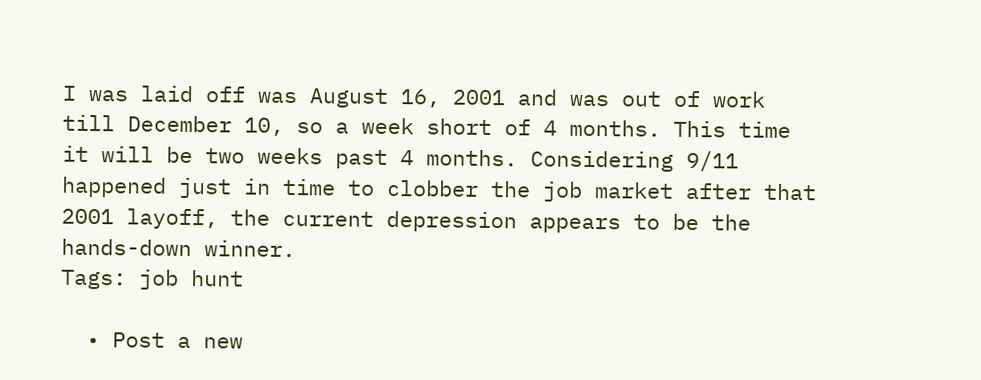I was laid off was August 16, 2001 and was out of work till December 10, so a week short of 4 months. This time it will be two weeks past 4 months. Considering 9/11 happened just in time to clobber the job market after that 2001 layoff, the current depression appears to be the hands-down winner.
Tags: job hunt

  • Post a new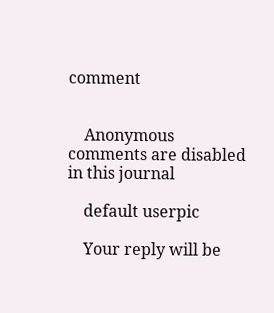comment


    Anonymous comments are disabled in this journal

    default userpic

    Your reply will be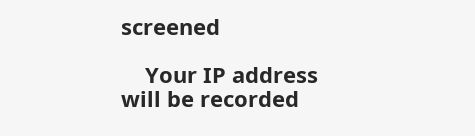screened

    Your IP address will be recorded